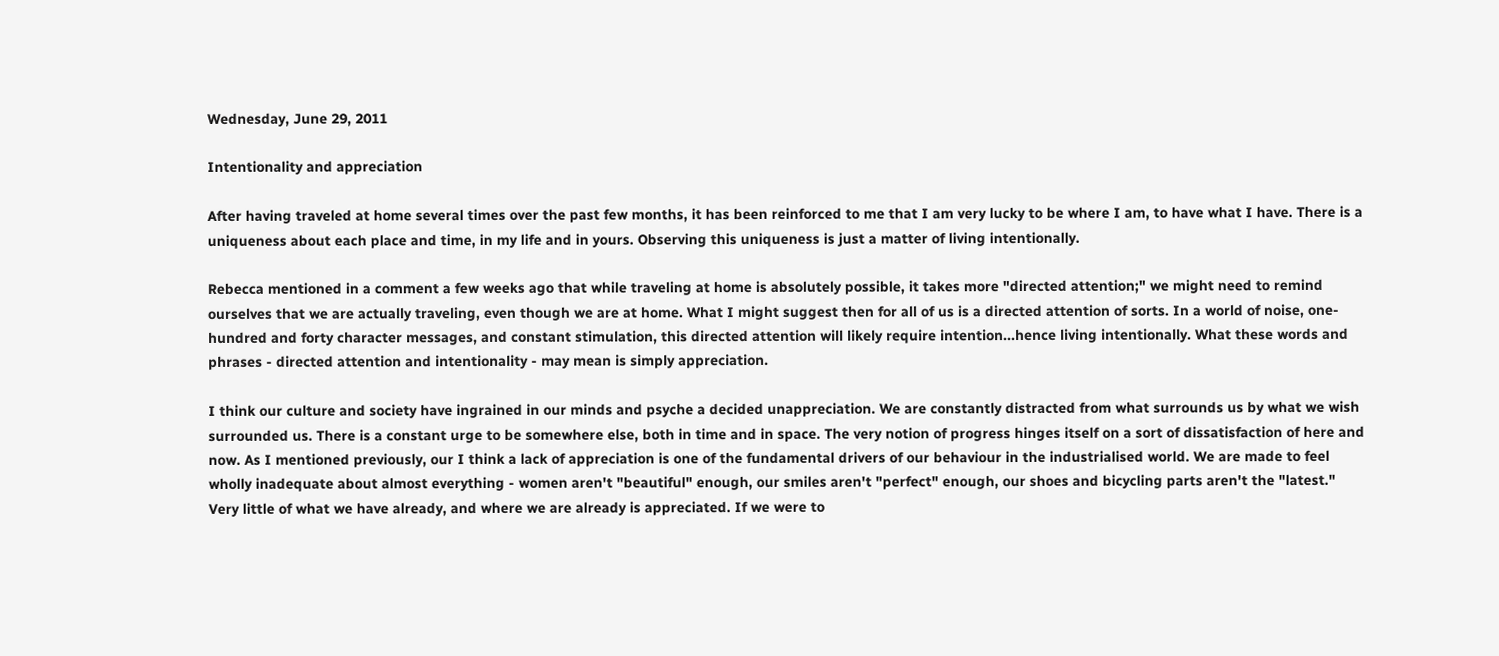Wednesday, June 29, 2011

Intentionality and appreciation

After having traveled at home several times over the past few months, it has been reinforced to me that I am very lucky to be where I am, to have what I have. There is a uniqueness about each place and time, in my life and in yours. Observing this uniqueness is just a matter of living intentionally.

Rebecca mentioned in a comment a few weeks ago that while traveling at home is absolutely possible, it takes more "directed attention;" we might need to remind ourselves that we are actually traveling, even though we are at home. What I might suggest then for all of us is a directed attention of sorts. In a world of noise, one-hundred and forty character messages, and constant stimulation, this directed attention will likely require intention...hence living intentionally. What these words and phrases - directed attention and intentionality - may mean is simply appreciation.

I think our culture and society have ingrained in our minds and psyche a decided unappreciation. We are constantly distracted from what surrounds us by what we wish surrounded us. There is a constant urge to be somewhere else, both in time and in space. The very notion of progress hinges itself on a sort of dissatisfaction of here and now. As I mentioned previously, our I think a lack of appreciation is one of the fundamental drivers of our behaviour in the industrialised world. We are made to feel wholly inadequate about almost everything - women aren't "beautiful" enough, our smiles aren't "perfect" enough, our shoes and bicycling parts aren't the "latest." Very little of what we have already, and where we are already is appreciated. If we were to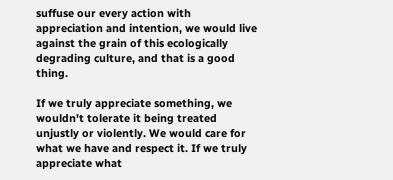suffuse our every action with appreciation and intention, we would live against the grain of this ecologically degrading culture, and that is a good thing.

If we truly appreciate something, we wouldn't tolerate it being treated unjustly or violently. We would care for what we have and respect it. If we truly appreciate what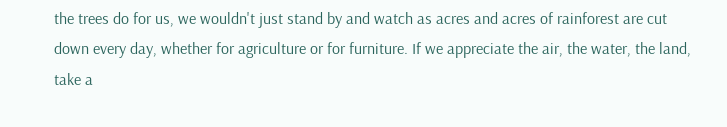the trees do for us, we wouldn't just stand by and watch as acres and acres of rainforest are cut down every day, whether for agriculture or for furniture. If we appreciate the air, the water, the land, take a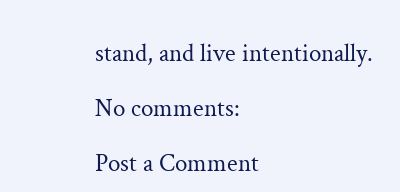stand, and live intentionally.

No comments:

Post a Comment